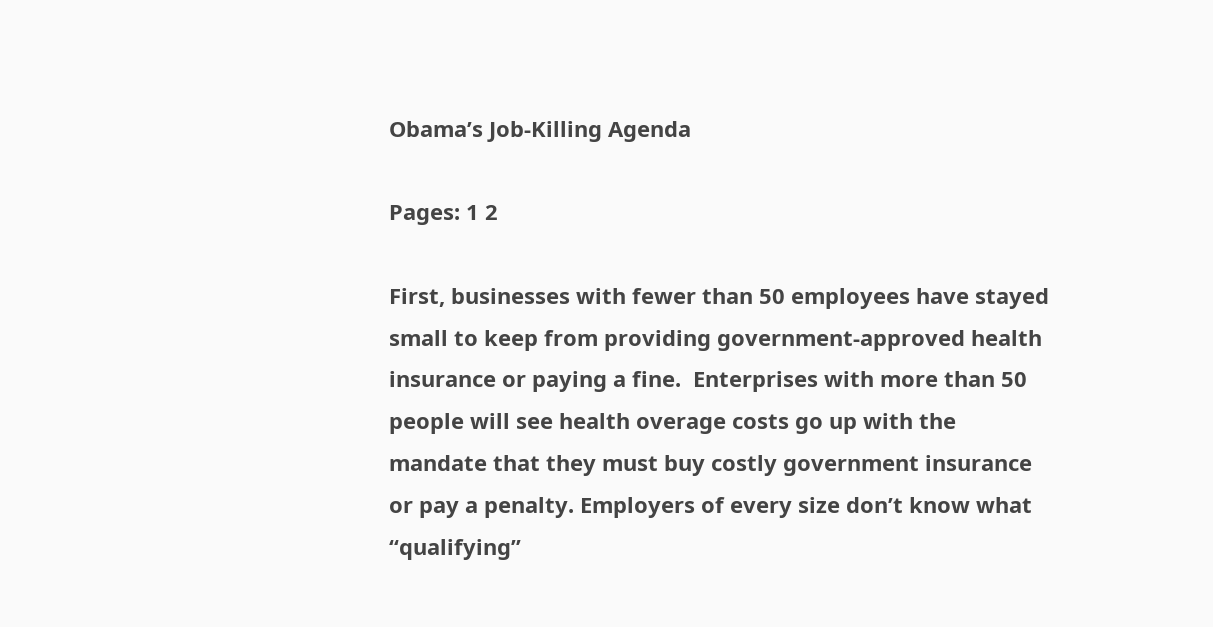Obama’s Job-Killing Agenda

Pages: 1 2

First, businesses with fewer than 50 employees have stayed small to keep from providing government-approved health insurance or paying a fine.  Enterprises with more than 50 people will see health overage costs go up with the mandate that they must buy costly government insurance or pay a penalty. Employers of every size don’t know what “qualifying”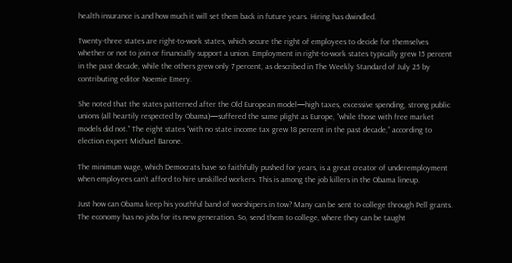health insurance is and how much it will set them back in future years. Hiring has dwindled.

Twenty-three states are right-to-work states, which secure the right of employees to decide for themselves whether or not to join or financially support a union. Employment in right-to-work states typically grew 15 percent in the past decade, while the others grew only 7 percent, as described in The Weekly Standard of July 25 by contributing editor Noemie Emery.

She noted that the states patterned after the Old European model—high taxes, excessive spending, strong public unions (all heartily respected by Obama)—suffered the same plight as Europe, “while those with free market models did not.” The eight states “with no state income tax grew 18 percent in the past decade,” according to election expert Michael Barone.

The minimum wage, which Democrats have so faithfully pushed for years, is a great creator of underemployment when employees can’t afford to hire unskilled workers. This is among the job killers in the Obama lineup.

Just how can Obama keep his youthful band of worshipers in tow? Many can be sent to college through Pell grants. The economy has no jobs for its new generation. So, send them to college, where they can be taught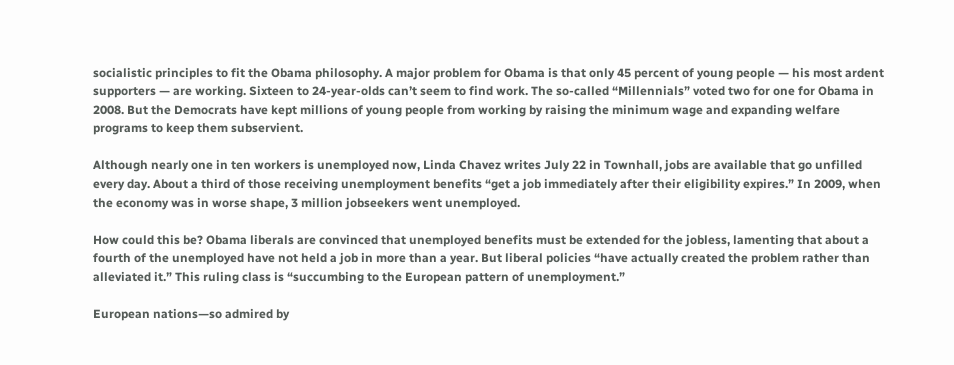socialistic principles to fit the Obama philosophy. A major problem for Obama is that only 45 percent of young people — his most ardent supporters — are working. Sixteen to 24-year-olds can’t seem to find work. The so-called “Millennials” voted two for one for Obama in 2008. But the Democrats have kept millions of young people from working by raising the minimum wage and expanding welfare programs to keep them subservient.

Although nearly one in ten workers is unemployed now, Linda Chavez writes July 22 in Townhall, jobs are available that go unfilled every day. About a third of those receiving unemployment benefits “get a job immediately after their eligibility expires.” In 2009, when the economy was in worse shape, 3 million jobseekers went unemployed.

How could this be? Obama liberals are convinced that unemployed benefits must be extended for the jobless, lamenting that about a fourth of the unemployed have not held a job in more than a year. But liberal policies “have actually created the problem rather than alleviated it.” This ruling class is “succumbing to the European pattern of unemployment.”

European nations—so admired by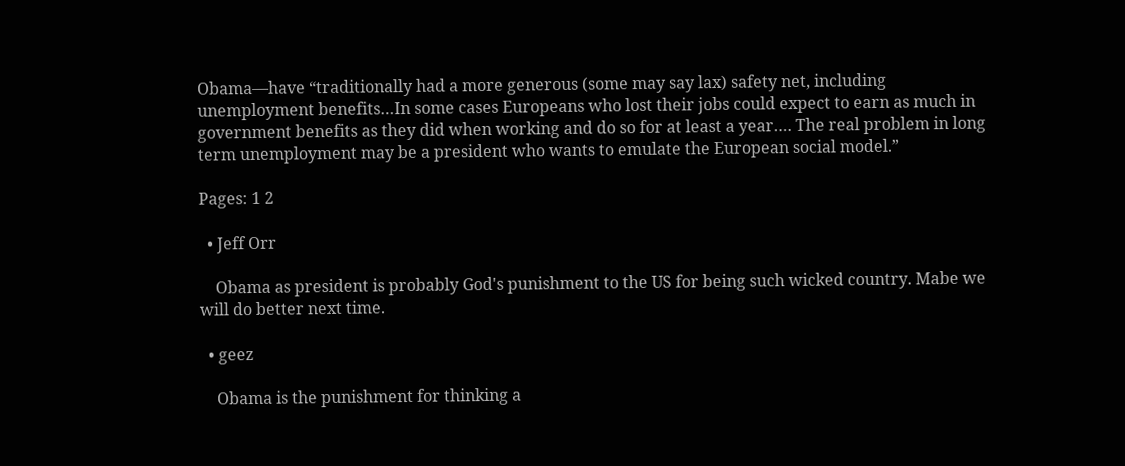Obama—have “traditionally had a more generous (some may say lax) safety net, including unemployment benefits…In some cases Europeans who lost their jobs could expect to earn as much in government benefits as they did when working and do so for at least a year…. The real problem in long term unemployment may be a president who wants to emulate the European social model.”

Pages: 1 2

  • Jeff Orr

    Obama as president is probably God's punishment to the US for being such wicked country. Mabe we will do better next time.

  • geez

    Obama is the punishment for thinking a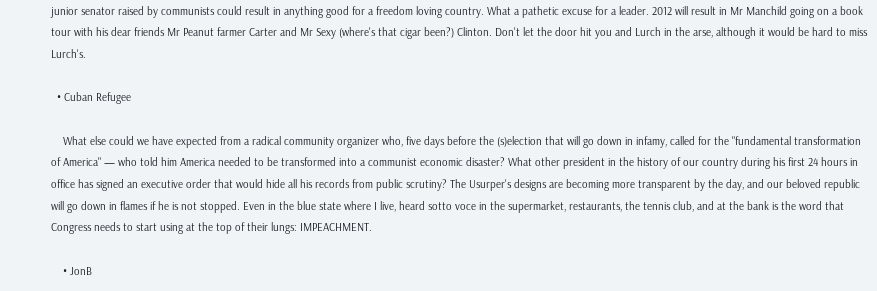junior senator raised by communists could result in anything good for a freedom loving country. What a pathetic excuse for a leader. 2012 will result in Mr Manchild going on a book tour with his dear friends Mr Peanut farmer Carter and Mr Sexy (where's that cigar been?) Clinton. Don't let the door hit you and Lurch in the arse, although it would be hard to miss Lurch's.

  • Cuban Refugee

    What else could we have expected from a radical community organizer who, five days before the (s)election that will go down in infamy, called for the "fundamental transformation of America" — who told him America needed to be transformed into a communist economic disaster? What other president in the history of our country during his first 24 hours in office has signed an executive order that would hide all his records from public scrutiny? The Usurper's designs are becoming more transparent by the day, and our beloved republic will go down in flames if he is not stopped. Even in the blue state where I live, heard sotto voce in the supermarket, restaurants, the tennis club, and at the bank is the word that Congress needs to start using at the top of their lungs: IMPEACHMENT.

    • JonB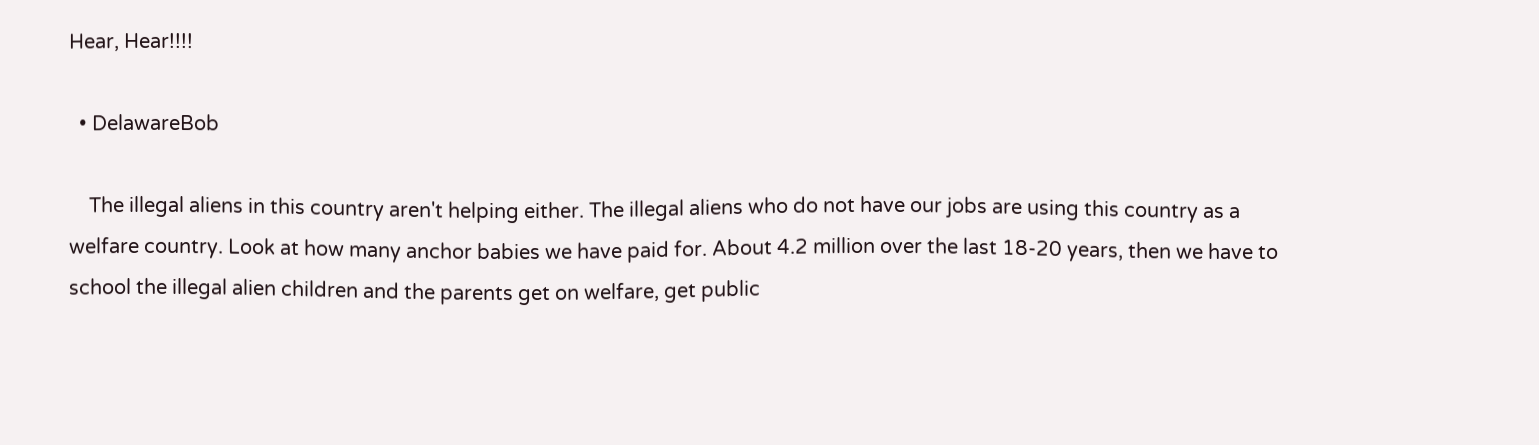Hear, Hear!!!!

  • DelawareBob

    The illegal aliens in this country aren't helping either. The illegal aliens who do not have our jobs are using this country as a welfare country. Look at how many anchor babies we have paid for. About 4.2 million over the last 18-20 years, then we have to school the illegal alien children and the parents get on welfare, get public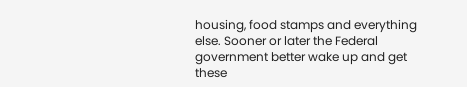housing, food stamps and everything else. Sooner or later the Federal government better wake up and get these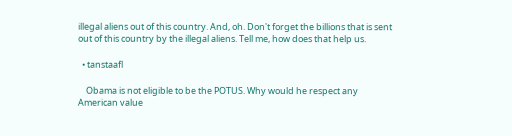illegal aliens out of this country. And, oh. Don't forget the billions that is sent out of this country by the illegal aliens. Tell me, how does that help us.

  • tanstaafl

    Obama is not eligible to be the POTUS. Why would he respect any American value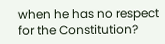when he has no respect for the Constitution?